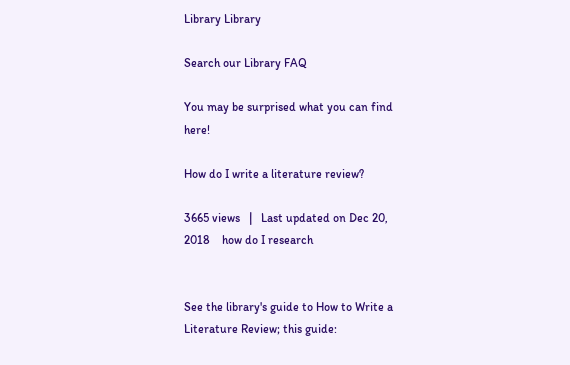Library Library

Search our Library FAQ

You may be surprised what you can find here!

How do I write a literature review?

3665 views   |   Last updated on Dec 20, 2018    how do I research


See the library's guide to How to Write a Literature Review; this guide: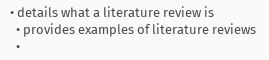• details what a literature review is
  • provides examples of literature reviews
  •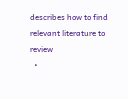describes how to find relevant literature to review
  •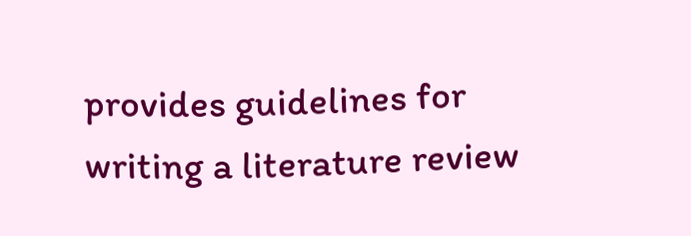provides guidelines for writing a literature review